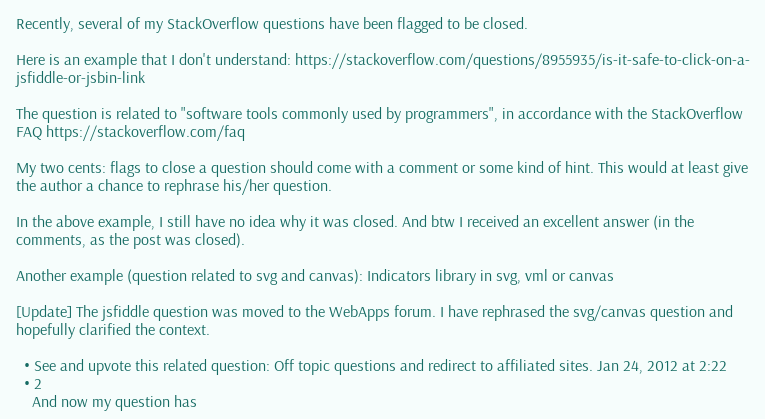Recently, several of my StackOverflow questions have been flagged to be closed.

Here is an example that I don't understand: https://stackoverflow.com/questions/8955935/is-it-safe-to-click-on-a-jsfiddle-or-jsbin-link

The question is related to "software tools commonly used by programmers", in accordance with the StackOverflow FAQ https://stackoverflow.com/faq

My two cents: flags to close a question should come with a comment or some kind of hint. This would at least give the author a chance to rephrase his/her question.

In the above example, I still have no idea why it was closed. And btw I received an excellent answer (in the comments, as the post was closed).

Another example (question related to svg and canvas): Indicators library in svg, vml or canvas

[Update] The jsfiddle question was moved to the WebApps forum. I have rephrased the svg/canvas question and hopefully clarified the context.

  • See and upvote this related question: Off topic questions and redirect to affiliated sites. Jan 24, 2012 at 2:22
  • 2
    And now my question has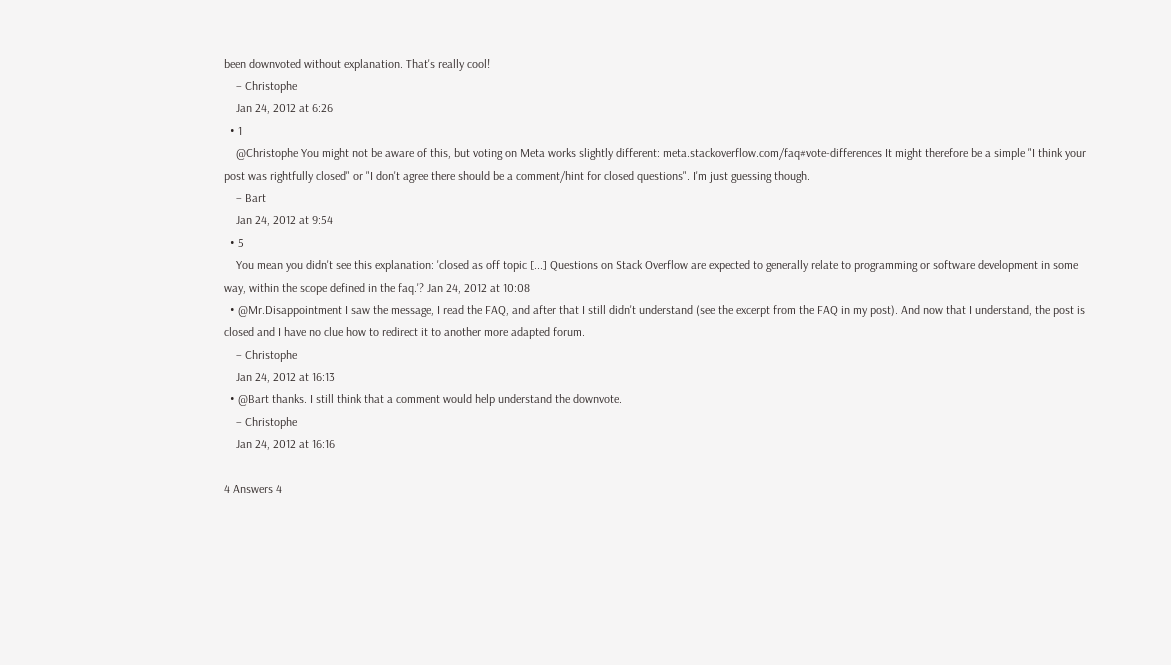been downvoted without explanation. That's really cool!
    – Christophe
    Jan 24, 2012 at 6:26
  • 1
    @Christophe You might not be aware of this, but voting on Meta works slightly different: meta.stackoverflow.com/faq#vote-differences It might therefore be a simple "I think your post was rightfully closed" or "I don't agree there should be a comment/hint for closed questions". I'm just guessing though.
    – Bart
    Jan 24, 2012 at 9:54
  • 5
    You mean you didn't see this explanation: 'closed as off topic [...] Questions on Stack Overflow are expected to generally relate to programming or software development in some way, within the scope defined in the faq.'? Jan 24, 2012 at 10:08
  • @Mr.Disappointment I saw the message, I read the FAQ, and after that I still didn't understand (see the excerpt from the FAQ in my post). And now that I understand, the post is closed and I have no clue how to redirect it to another more adapted forum.
    – Christophe
    Jan 24, 2012 at 16:13
  • @Bart thanks. I still think that a comment would help understand the downvote.
    – Christophe
    Jan 24, 2012 at 16:16

4 Answers 4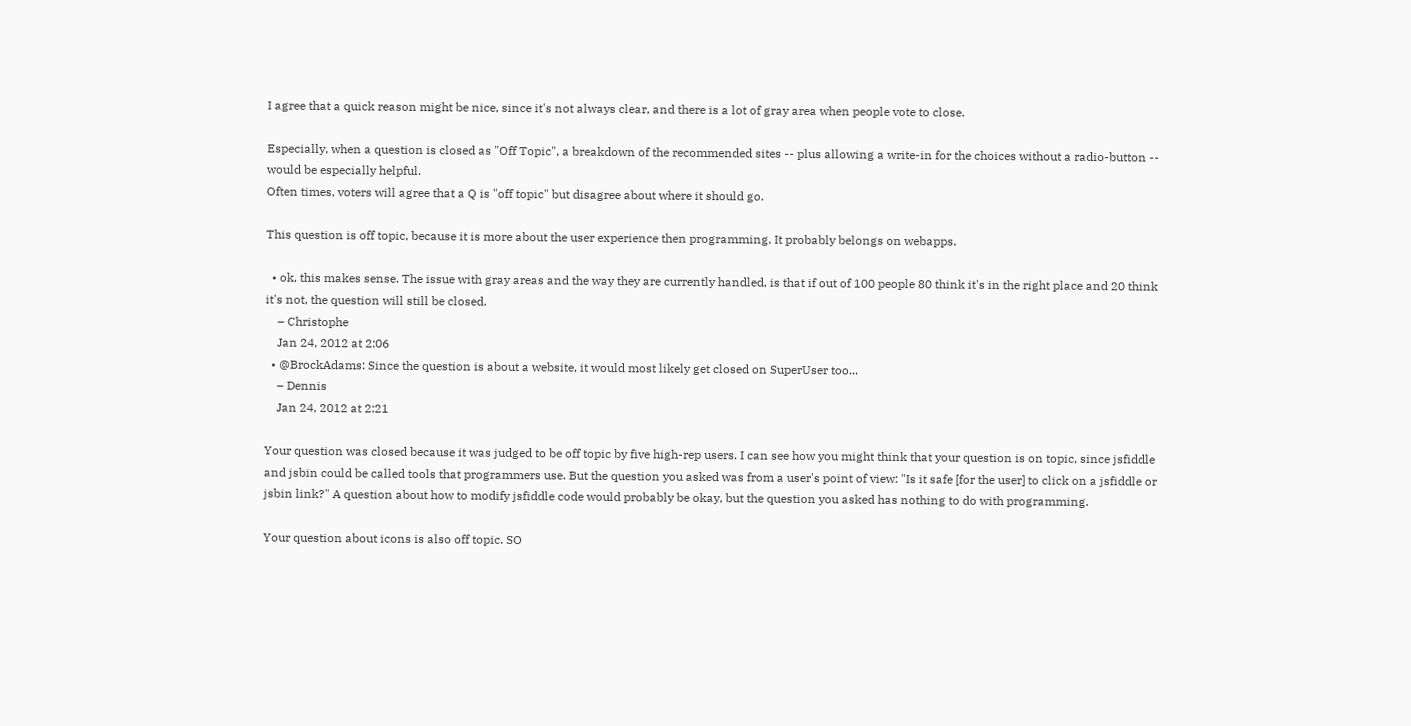I agree that a quick reason might be nice, since it's not always clear, and there is a lot of gray area when people vote to close.

Especially, when a question is closed as "Off Topic", a breakdown of the recommended sites -- plus allowing a write-in for the choices without a radio-button -- would be especially helpful.
Often times, voters will agree that a Q is "off topic" but disagree about where it should go.

This question is off topic, because it is more about the user experience then programming. It probably belongs on webapps.

  • ok, this makes sense. The issue with gray areas and the way they are currently handled, is that if out of 100 people 80 think it's in the right place and 20 think it's not, the question will still be closed.
    – Christophe
    Jan 24, 2012 at 2:06
  • @BrockAdams: Since the question is about a website, it would most likely get closed on SuperUser too...
    – Dennis
    Jan 24, 2012 at 2:21

Your question was closed because it was judged to be off topic by five high-rep users. I can see how you might think that your question is on topic, since jsfiddle and jsbin could be called tools that programmers use. But the question you asked was from a user's point of view: "Is it safe [for the user] to click on a jsfiddle or jsbin link?" A question about how to modify jsfiddle code would probably be okay, but the question you asked has nothing to do with programming.

Your question about icons is also off topic. SO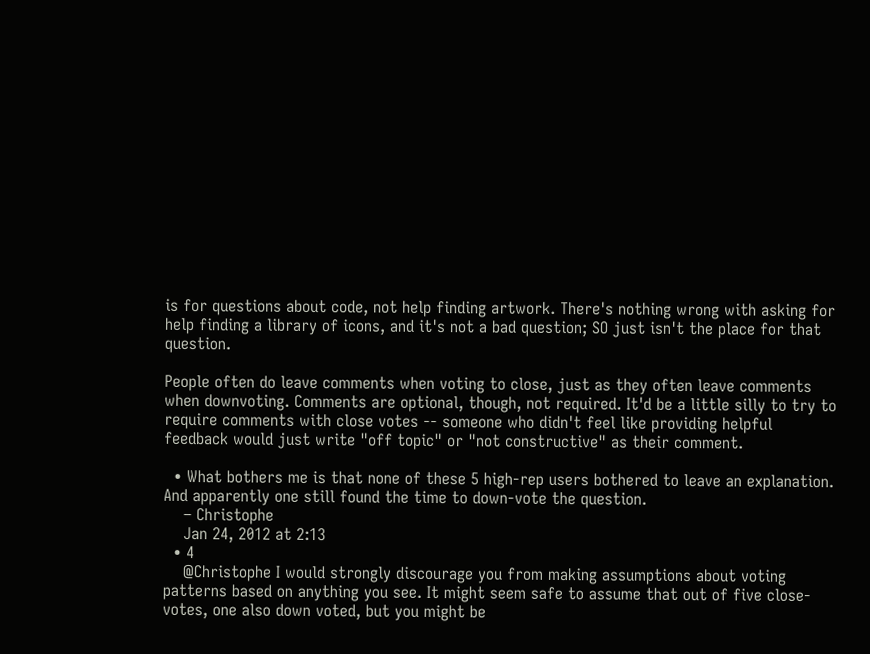is for questions about code, not help finding artwork. There's nothing wrong with asking for help finding a library of icons, and it's not a bad question; SO just isn't the place for that question.

People often do leave comments when voting to close, just as they often leave comments when downvoting. Comments are optional, though, not required. It'd be a little silly to try to require comments with close votes -- someone who didn't feel like providing helpful feedback would just write "off topic" or "not constructive" as their comment.

  • What bothers me is that none of these 5 high-rep users bothered to leave an explanation. And apparently one still found the time to down-vote the question.
    – Christophe
    Jan 24, 2012 at 2:13
  • 4
    @Christophe I would strongly discourage you from making assumptions about voting patterns based on anything you see. It might seem safe to assume that out of five close-votes, one also down voted, but you might be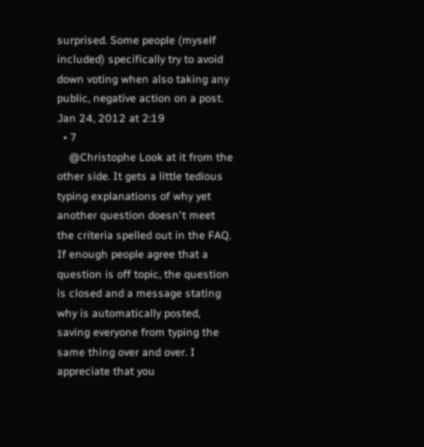surprised. Some people (myself included) specifically try to avoid down voting when also taking any public, negative action on a post. Jan 24, 2012 at 2:19
  • 7
    @Christophe Look at it from the other side. It gets a little tedious typing explanations of why yet another question doesn't meet the criteria spelled out in the FAQ. If enough people agree that a question is off topic, the question is closed and a message stating why is automatically posted, saving everyone from typing the same thing over and over. I appreciate that you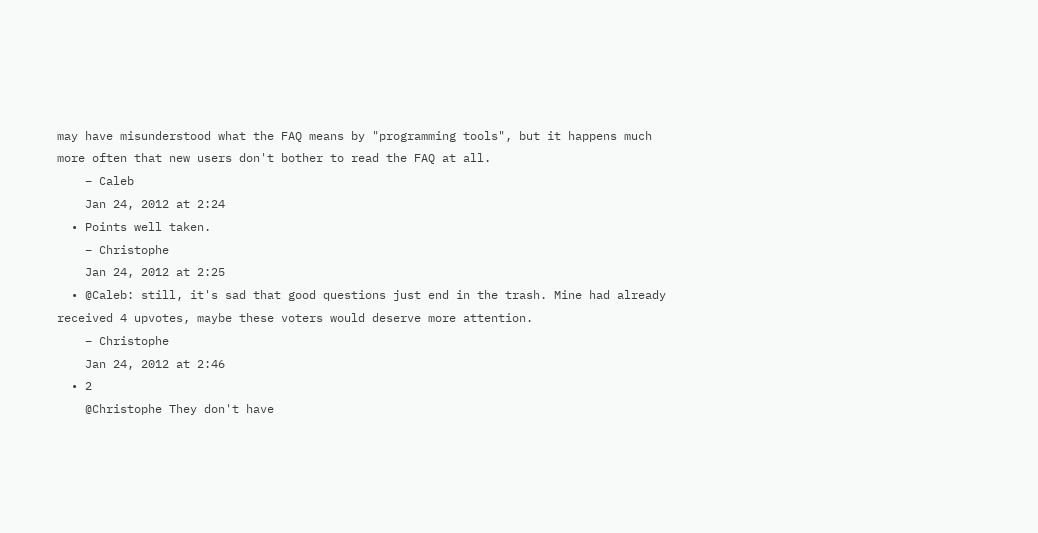may have misunderstood what the FAQ means by "programming tools", but it happens much more often that new users don't bother to read the FAQ at all.
    – Caleb
    Jan 24, 2012 at 2:24
  • Points well taken.
    – Christophe
    Jan 24, 2012 at 2:25
  • @Caleb: still, it's sad that good questions just end in the trash. Mine had already received 4 upvotes, maybe these voters would deserve more attention.
    – Christophe
    Jan 24, 2012 at 2:46
  • 2
    @Christophe They don't have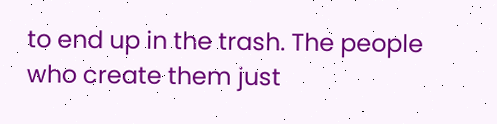to end up in the trash. The people who create them just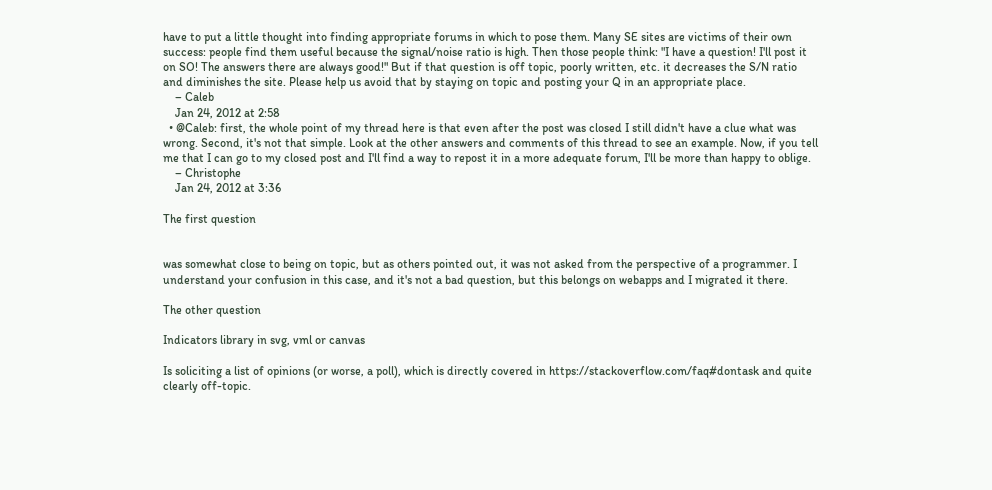have to put a little thought into finding appropriate forums in which to pose them. Many SE sites are victims of their own success: people find them useful because the signal/noise ratio is high. Then those people think: "I have a question! I'll post it on SO! The answers there are always good!" But if that question is off topic, poorly written, etc. it decreases the S/N ratio and diminishes the site. Please help us avoid that by staying on topic and posting your Q in an appropriate place.
    – Caleb
    Jan 24, 2012 at 2:58
  • @Caleb: first, the whole point of my thread here is that even after the post was closed I still didn't have a clue what was wrong. Second, it's not that simple. Look at the other answers and comments of this thread to see an example. Now, if you tell me that I can go to my closed post and I'll find a way to repost it in a more adequate forum, I'll be more than happy to oblige.
    – Christophe
    Jan 24, 2012 at 3:36

The first question


was somewhat close to being on topic, but as others pointed out, it was not asked from the perspective of a programmer. I understand your confusion in this case, and it's not a bad question, but this belongs on webapps and I migrated it there.

The other question

Indicators library in svg, vml or canvas

Is soliciting a list of opinions (or worse, a poll), which is directly covered in https://stackoverflow.com/faq#dontask and quite clearly off-topic.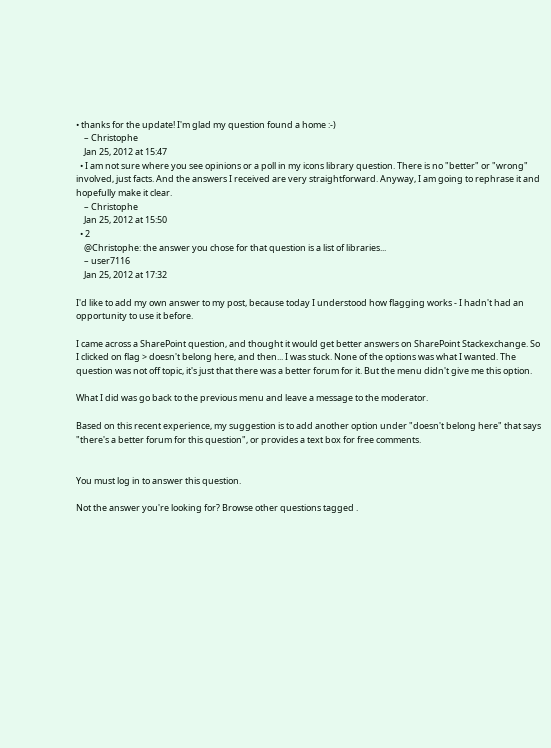• thanks for the update! I'm glad my question found a home :-)
    – Christophe
    Jan 25, 2012 at 15:47
  • I am not sure where you see opinions or a poll in my icons library question. There is no "better" or "wrong" involved, just facts. And the answers I received are very straightforward. Anyway, I am going to rephrase it and hopefully make it clear.
    – Christophe
    Jan 25, 2012 at 15:50
  • 2
    @Christophe: the answer you chose for that question is a list of libraries...
    – user7116
    Jan 25, 2012 at 17:32

I'd like to add my own answer to my post, because today I understood how flagging works - I hadn't had an opportunity to use it before.

I came across a SharePoint question, and thought it would get better answers on SharePoint Stackexchange. So I clicked on flag > doesn't belong here, and then... I was stuck. None of the options was what I wanted. The question was not off topic, it's just that there was a better forum for it. But the menu didn't give me this option.

What I did was go back to the previous menu and leave a message to the moderator.

Based on this recent experience, my suggestion is to add another option under "doesn't belong here" that says "there's a better forum for this question", or provides a text box for free comments.


You must log in to answer this question.

Not the answer you're looking for? Browse other questions tagged .